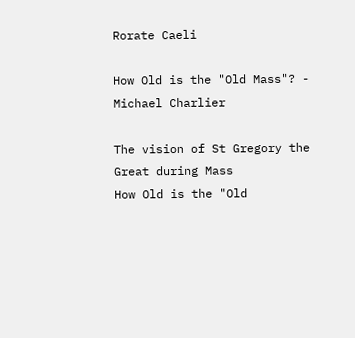Rorate Caeli

How Old is the "Old Mass"? - Michael Charlier

The vision of St Gregory the Great during Mass
How Old is the "Old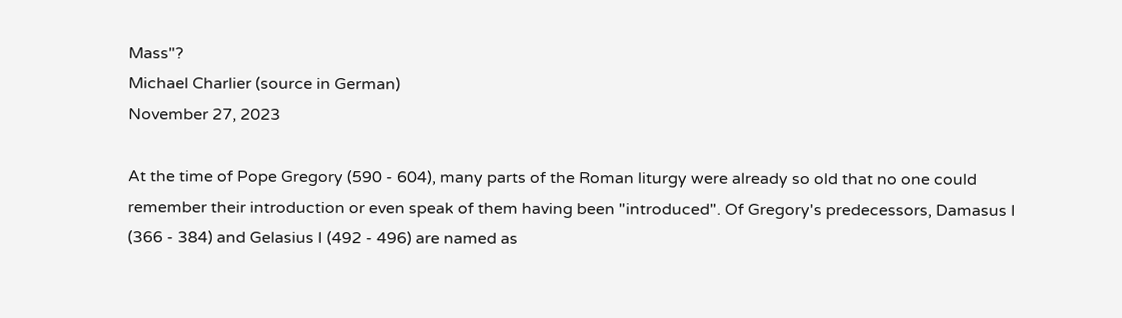Mass"?
Michael Charlier (source in German)
November 27, 2023

At the time of Pope Gregory (590 - 604), many parts of the Roman liturgy were already so old that no one could remember their introduction or even speak of them having been "introduced". Of Gregory's predecessors, Damasus I (366 - 384) and Gelasius I (492 - 496) are named as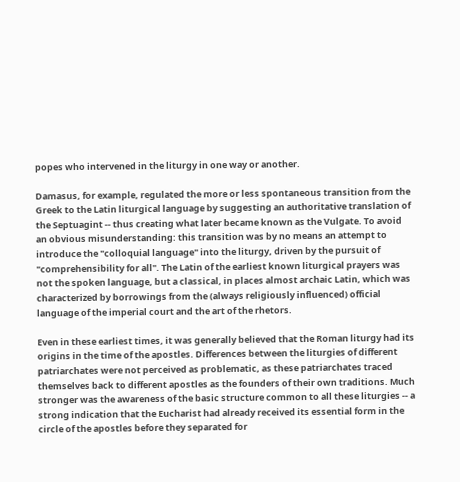popes who intervened in the liturgy in one way or another.

Damasus, for example, regulated the more or less spontaneous transition from the Greek to the Latin liturgical language by suggesting an authoritative translation of the Septuagint -- thus creating what later became known as the Vulgate. To avoid an obvious misunderstanding: this transition was by no means an attempt to introduce the "colloquial language" into the liturgy, driven by the pursuit of "comprehensibility for all". The Latin of the earliest known liturgical prayers was not the spoken language, but a classical, in places almost archaic Latin, which was characterized by borrowings from the (always religiously influenced) official language of the imperial court and the art of the rhetors.

Even in these earliest times, it was generally believed that the Roman liturgy had its origins in the time of the apostles. Differences between the liturgies of different patriarchates were not perceived as problematic, as these patriarchates traced themselves back to different apostles as the founders of their own traditions. Much stronger was the awareness of the basic structure common to all these liturgies -- a strong indication that the Eucharist had already received its essential form in the circle of the apostles before they separated for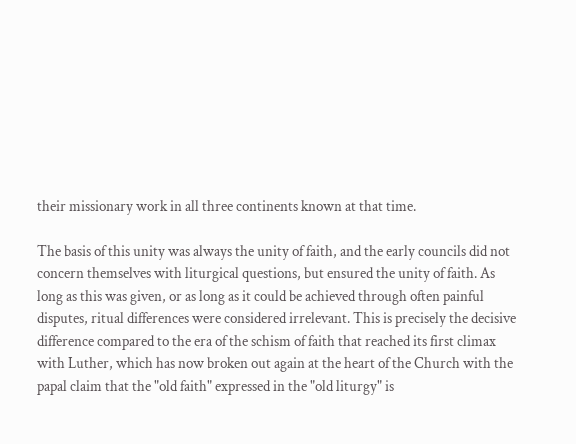their missionary work in all three continents known at that time.

The basis of this unity was always the unity of faith, and the early councils did not concern themselves with liturgical questions, but ensured the unity of faith. As long as this was given, or as long as it could be achieved through often painful disputes, ritual differences were considered irrelevant. This is precisely the decisive difference compared to the era of the schism of faith that reached its first climax with Luther, which has now broken out again at the heart of the Church with the papal claim that the "old faith" expressed in the "old liturgy" is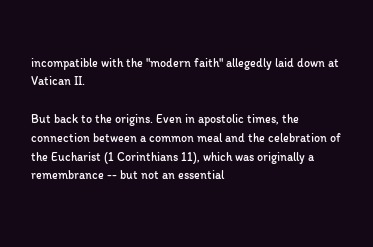incompatible with the "modern faith" allegedly laid down at Vatican II.

But back to the origins. Even in apostolic times, the connection between a common meal and the celebration of the Eucharist (1 Corinthians 11), which was originally a remembrance -- but not an essential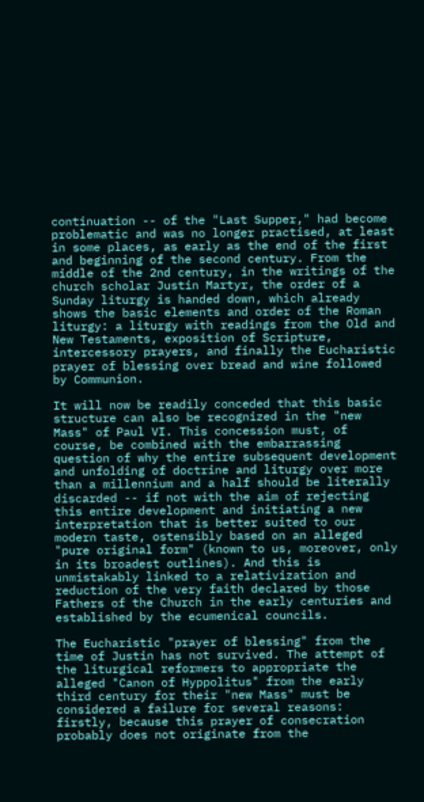continuation -- of the "Last Supper," had become problematic and was no longer practised, at least in some places, as early as the end of the first and beginning of the second century. From the middle of the 2nd century, in the writings of the church scholar Justin Martyr, the order of a Sunday liturgy is handed down, which already shows the basic elements and order of the Roman liturgy: a liturgy with readings from the Old and New Testaments, exposition of Scripture, intercessory prayers, and finally the Eucharistic prayer of blessing over bread and wine followed by Communion.

It will now be readily conceded that this basic structure can also be recognized in the "new Mass" of Paul VI. This concession must, of course, be combined with the embarrassing question of why the entire subsequent development and unfolding of doctrine and liturgy over more than a millennium and a half should be literally discarded -- if not with the aim of rejecting this entire development and initiating a new interpretation that is better suited to our modern taste, ostensibly based on an alleged "pure original form" (known to us, moreover, only in its broadest outlines). And this is unmistakably linked to a relativization and reduction of the very faith declared by those Fathers of the Church in the early centuries and established by the ecumenical councils.

The Eucharistic "prayer of blessing" from the time of Justin has not survived. The attempt of the liturgical reformers to appropriate the alleged "Canon of Hyppolitus" from the early third century for their "new Mass" must be considered a failure for several reasons: firstly, because this prayer of consecration probably does not originate from the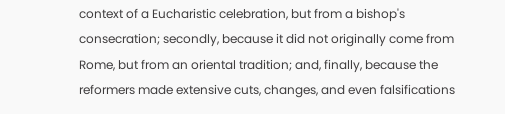context of a Eucharistic celebration, but from a bishop's consecration; secondly, because it did not originally come from Rome, but from an oriental tradition; and, finally, because the reformers made extensive cuts, changes, and even falsifications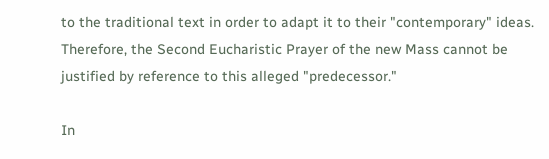to the traditional text in order to adapt it to their "contemporary" ideas. Therefore, the Second Eucharistic Prayer of the new Mass cannot be justified by reference to this alleged "predecessor."

In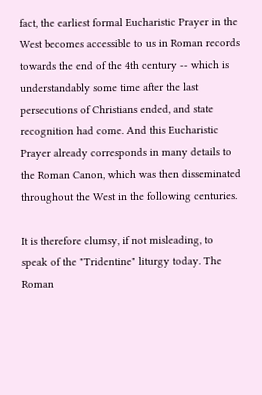fact, the earliest formal Eucharistic Prayer in the West becomes accessible to us in Roman records towards the end of the 4th century -- which is understandably some time after the last persecutions of Christians ended, and state recognition had come. And this Eucharistic Prayer already corresponds in many details to the Roman Canon, which was then disseminated throughout the West in the following centuries.

It is therefore clumsy, if not misleading, to speak of the "Tridentine" liturgy today. The Roman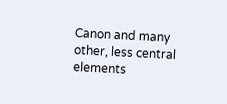Canon and many other, less central elements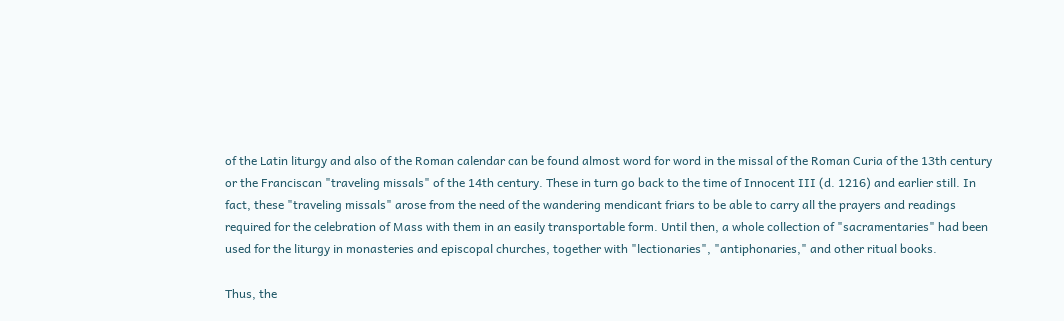of the Latin liturgy and also of the Roman calendar can be found almost word for word in the missal of the Roman Curia of the 13th century or the Franciscan "traveling missals" of the 14th century. These in turn go back to the time of Innocent III (d. 1216) and earlier still. In fact, these "traveling missals" arose from the need of the wandering mendicant friars to be able to carry all the prayers and readings required for the celebration of Mass with them in an easily transportable form. Until then, a whole collection of "sacramentaries" had been used for the liturgy in monasteries and episcopal churches, together with "lectionaries", "antiphonaries," and other ritual books.

Thus, the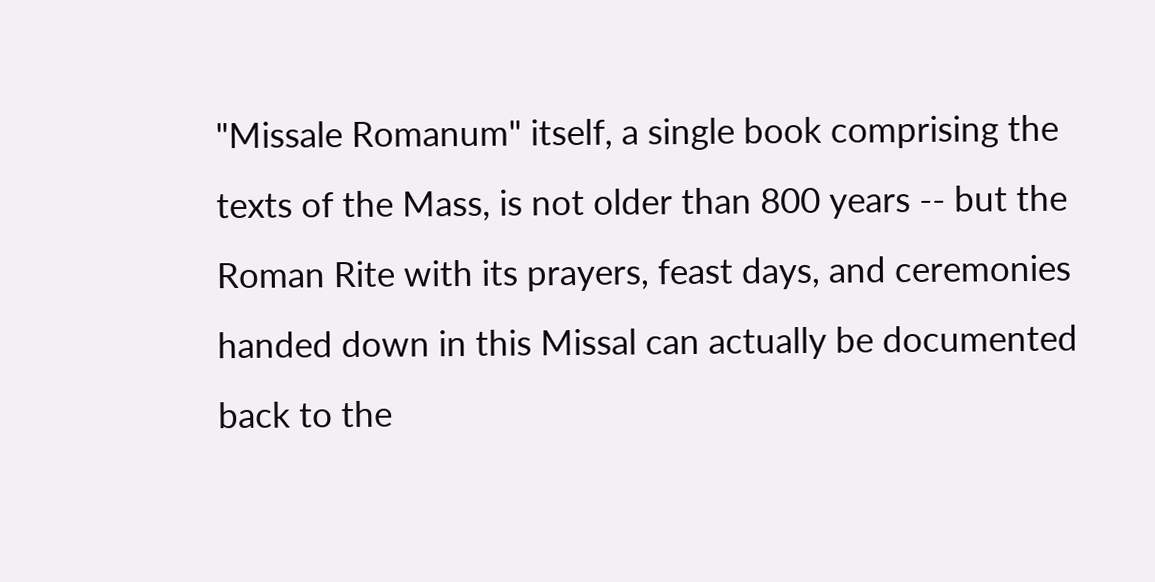"Missale Romanum" itself, a single book comprising the texts of the Mass, is not older than 800 years -- but the Roman Rite with its prayers, feast days, and ceremonies handed down in this Missal can actually be documented back to the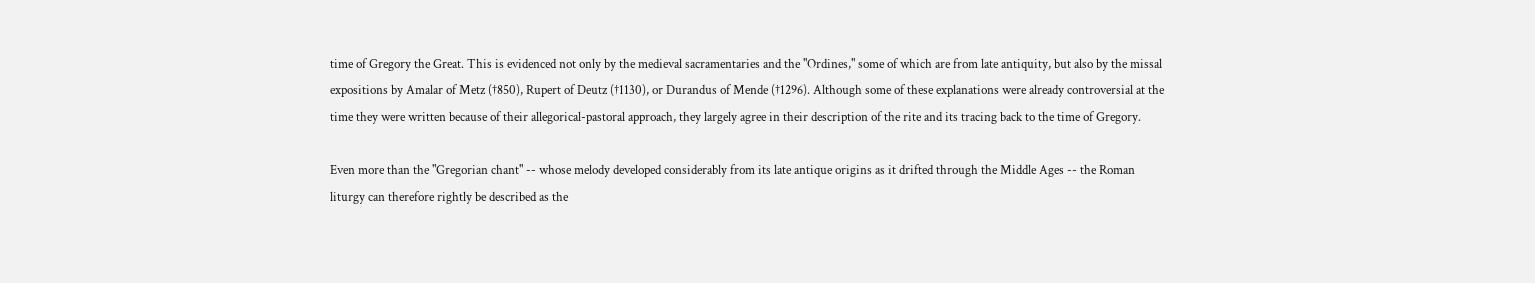time of Gregory the Great. This is evidenced not only by the medieval sacramentaries and the "Ordines," some of which are from late antiquity, but also by the missal expositions by Amalar of Metz (†850), Rupert of Deutz (†1130), or Durandus of Mende (†1296). Although some of these explanations were already controversial at the time they were written because of their allegorical-pastoral approach, they largely agree in their description of the rite and its tracing back to the time of Gregory.

Even more than the "Gregorian chant" -- whose melody developed considerably from its late antique origins as it drifted through the Middle Ages -- the Roman liturgy can therefore rightly be described as the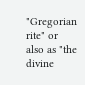"Gregorian rite" or also as "the divine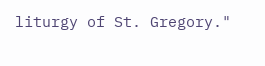liturgy of St. Gregory."